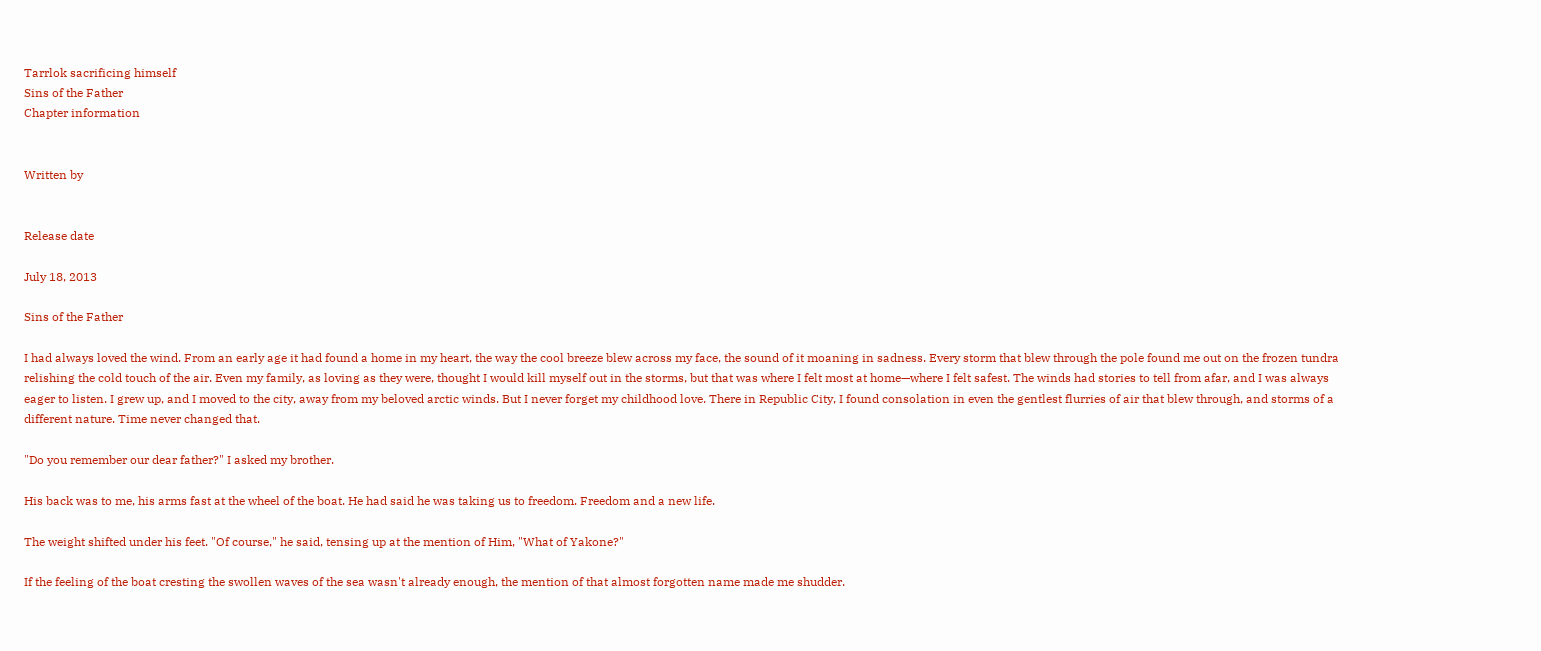Tarrlok sacrificing himself
Sins of the Father
Chapter information


Written by


Release date

July 18, 2013

Sins of the Father

I had always loved the wind. From an early age it had found a home in my heart, the way the cool breeze blew across my face, the sound of it moaning in sadness. Every storm that blew through the pole found me out on the frozen tundra relishing the cold touch of the air. Even my family, as loving as they were, thought I would kill myself out in the storms, but that was where I felt most at home—where I felt safest. The winds had stories to tell from afar, and I was always eager to listen. I grew up, and I moved to the city, away from my beloved arctic winds. But I never forget my childhood love. There in Republic City, I found consolation in even the gentlest flurries of air that blew through, and storms of a different nature. Time never changed that.

"Do you remember our dear father?" I asked my brother.

His back was to me, his arms fast at the wheel of the boat. He had said he was taking us to freedom. Freedom and a new life.

The weight shifted under his feet. "Of course," he said, tensing up at the mention of Him, "What of Yakone?"

If the feeling of the boat cresting the swollen waves of the sea wasn't already enough, the mention of that almost forgotten name made me shudder.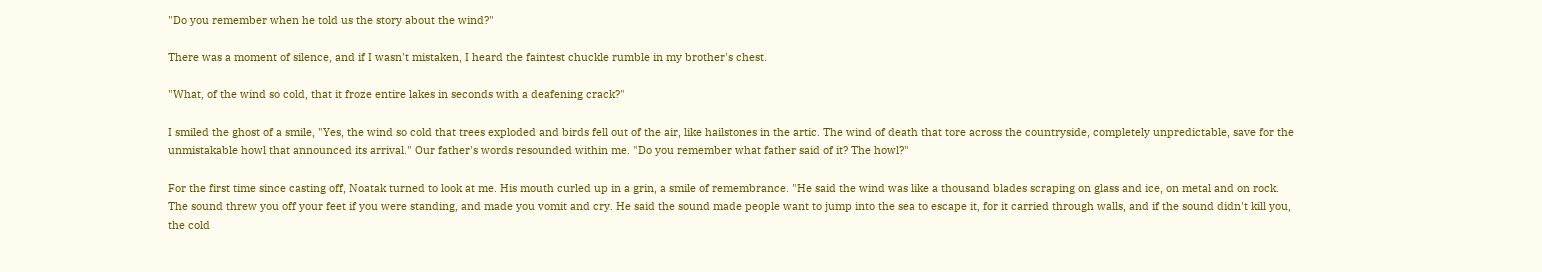"Do you remember when he told us the story about the wind?"

There was a moment of silence, and if I wasn't mistaken, I heard the faintest chuckle rumble in my brother's chest.

"What, of the wind so cold, that it froze entire lakes in seconds with a deafening crack?"

I smiled the ghost of a smile, "Yes, the wind so cold that trees exploded and birds fell out of the air, like hailstones in the artic. The wind of death that tore across the countryside, completely unpredictable, save for the unmistakable howl that announced its arrival." Our father's words resounded within me. "Do you remember what father said of it? The howl?"

For the first time since casting off, Noatak turned to look at me. His mouth curled up in a grin, a smile of remembrance. "He said the wind was like a thousand blades scraping on glass and ice, on metal and on rock. The sound threw you off your feet if you were standing, and made you vomit and cry. He said the sound made people want to jump into the sea to escape it, for it carried through walls, and if the sound didn't kill you, the cold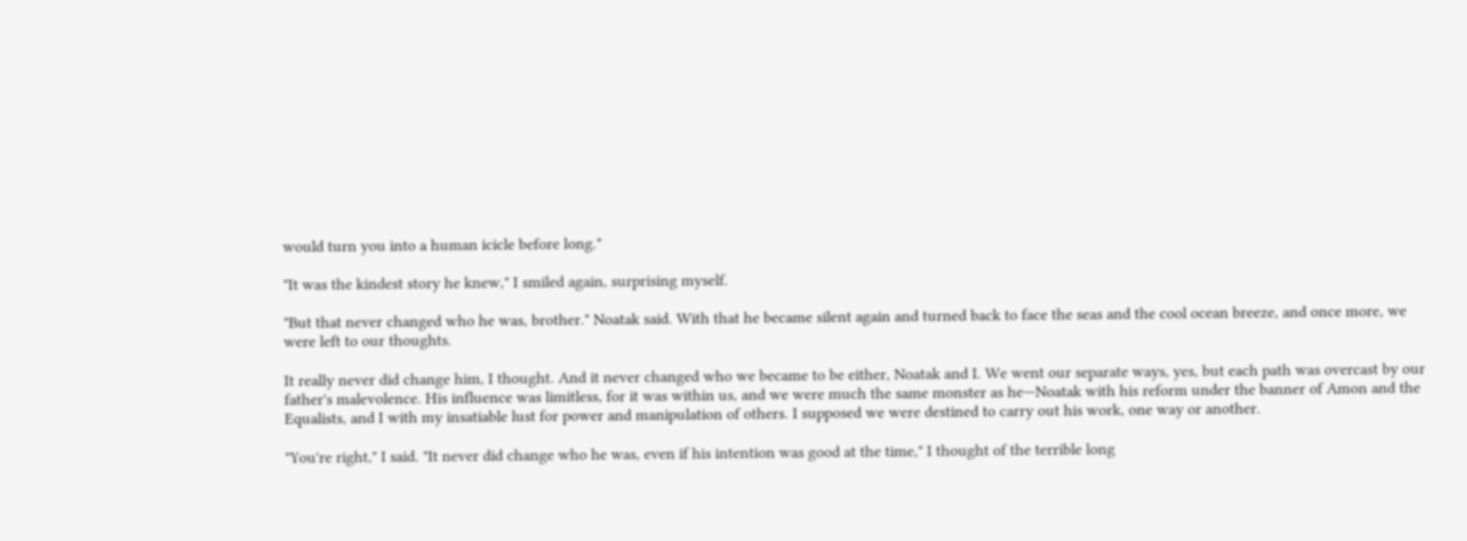would turn you into a human icicle before long."

"It was the kindest story he knew," I smiled again, surprising myself.

"But that never changed who he was, brother." Noatak said. With that he became silent again and turned back to face the seas and the cool ocean breeze, and once more, we were left to our thoughts.

It really never did change him, I thought. And it never changed who we became to be either, Noatak and I. We went our separate ways, yes, but each path was overcast by our father's malevolence. His influence was limitless, for it was within us, and we were much the same monster as he—Noatak with his reform under the banner of Amon and the Equalists, and I with my insatiable lust for power and manipulation of others. I supposed we were destined to carry out his work, one way or another.

"You're right," I said. "It never did change who he was, even if his intention was good at the time," I thought of the terrible long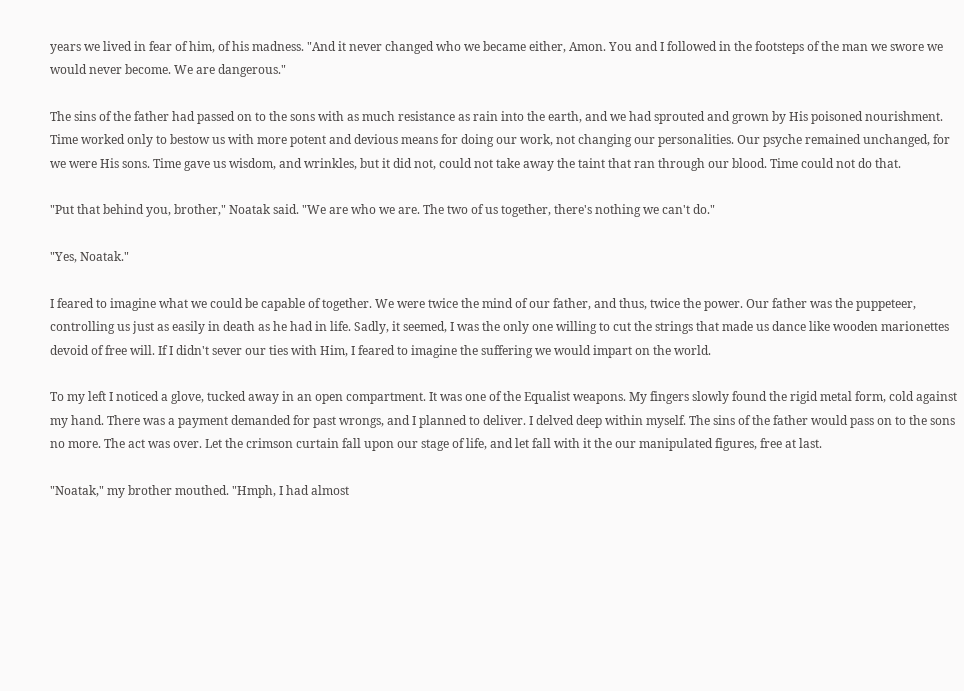years we lived in fear of him, of his madness. "And it never changed who we became either, Amon. You and I followed in the footsteps of the man we swore we would never become. We are dangerous."

The sins of the father had passed on to the sons with as much resistance as rain into the earth, and we had sprouted and grown by His poisoned nourishment. Time worked only to bestow us with more potent and devious means for doing our work, not changing our personalities. Our psyche remained unchanged, for we were His sons. Time gave us wisdom, and wrinkles, but it did not, could not take away the taint that ran through our blood. Time could not do that.

"Put that behind you, brother," Noatak said. "We are who we are. The two of us together, there's nothing we can't do."

"Yes, Noatak."

I feared to imagine what we could be capable of together. We were twice the mind of our father, and thus, twice the power. Our father was the puppeteer, controlling us just as easily in death as he had in life. Sadly, it seemed, I was the only one willing to cut the strings that made us dance like wooden marionettes devoid of free will. If I didn't sever our ties with Him, I feared to imagine the suffering we would impart on the world.

To my left I noticed a glove, tucked away in an open compartment. It was one of the Equalist weapons. My fingers slowly found the rigid metal form, cold against my hand. There was a payment demanded for past wrongs, and I planned to deliver. I delved deep within myself. The sins of the father would pass on to the sons no more. The act was over. Let the crimson curtain fall upon our stage of life, and let fall with it the our manipulated figures, free at last.

"Noatak," my brother mouthed. "Hmph, I had almost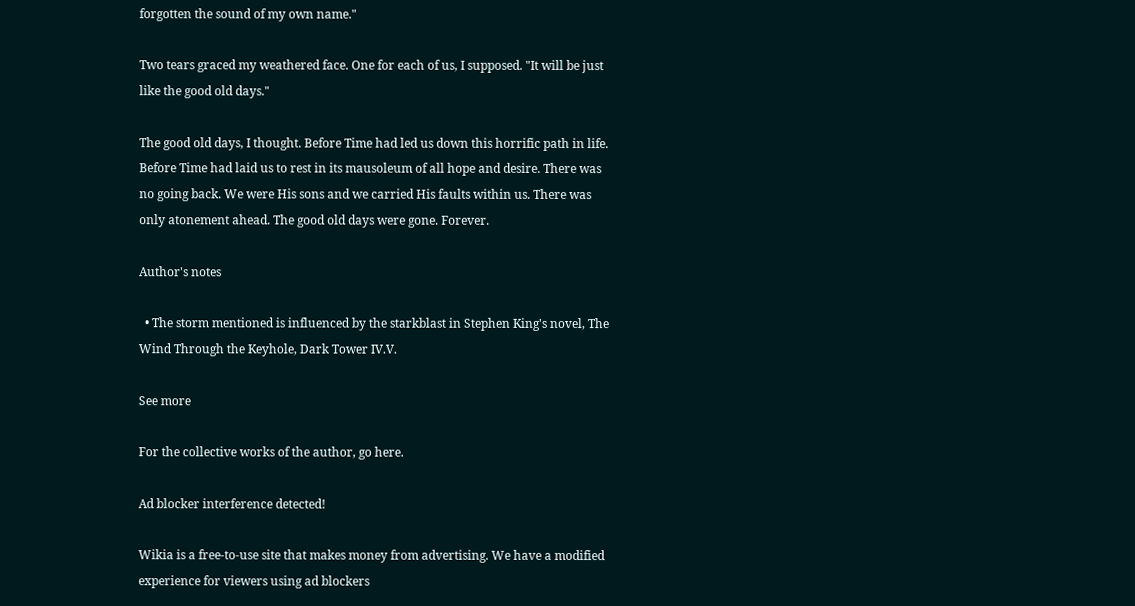forgotten the sound of my own name."

Two tears graced my weathered face. One for each of us, I supposed. "It will be just like the good old days."

The good old days, I thought. Before Time had led us down this horrific path in life. Before Time had laid us to rest in its mausoleum of all hope and desire. There was no going back. We were His sons and we carried His faults within us. There was only atonement ahead. The good old days were gone. Forever.

Author's notes

  • The storm mentioned is influenced by the starkblast in Stephen King's novel, The Wind Through the Keyhole, Dark Tower IV.V.

See more

For the collective works of the author, go here.

Ad blocker interference detected!

Wikia is a free-to-use site that makes money from advertising. We have a modified experience for viewers using ad blockers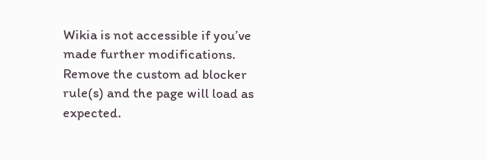Wikia is not accessible if you’ve made further modifications. Remove the custom ad blocker rule(s) and the page will load as expected.